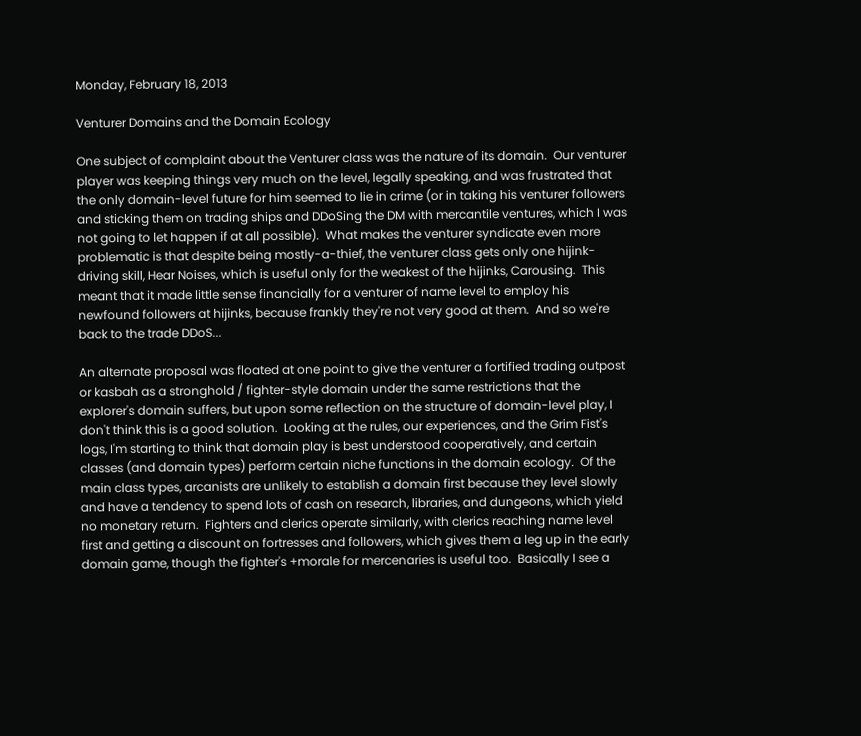Monday, February 18, 2013

Venturer Domains and the Domain Ecology

One subject of complaint about the Venturer class was the nature of its domain.  Our venturer player was keeping things very much on the level, legally speaking, and was frustrated that the only domain-level future for him seemed to lie in crime (or in taking his venturer followers and sticking them on trading ships and DDoSing the DM with mercantile ventures, which I was not going to let happen if at all possible).  What makes the venturer syndicate even more problematic is that despite being mostly-a-thief, the venturer class gets only one hijink-driving skill, Hear Noises, which is useful only for the weakest of the hijinks, Carousing.  This meant that it made little sense financially for a venturer of name level to employ his newfound followers at hijinks, because frankly they're not very good at them.  And so we're back to the trade DDoS...

An alternate proposal was floated at one point to give the venturer a fortified trading outpost or kasbah as a stronghold / fighter-style domain under the same restrictions that the explorer's domain suffers, but upon some reflection on the structure of domain-level play, I don't think this is a good solution.  Looking at the rules, our experiences, and the Grim Fist's logs, I'm starting to think that domain play is best understood cooperatively, and certain classes (and domain types) perform certain niche functions in the domain ecology.  Of the main class types, arcanists are unlikely to establish a domain first because they level slowly and have a tendency to spend lots of cash on research, libraries, and dungeons, which yield no monetary return.  Fighters and clerics operate similarly, with clerics reaching name level first and getting a discount on fortresses and followers, which gives them a leg up in the early domain game, though the fighter's +morale for mercenaries is useful too.  Basically I see a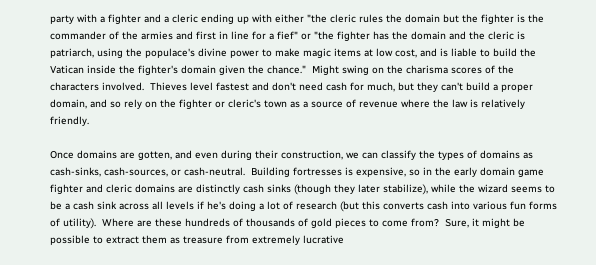party with a fighter and a cleric ending up with either "the cleric rules the domain but the fighter is the commander of the armies and first in line for a fief" or "the fighter has the domain and the cleric is patriarch, using the populace's divine power to make magic items at low cost, and is liable to build the Vatican inside the fighter's domain given the chance."  Might swing on the charisma scores of the characters involved.  Thieves level fastest and don't need cash for much, but they can't build a proper domain, and so rely on the fighter or cleric's town as a source of revenue where the law is relatively friendly.

Once domains are gotten, and even during their construction, we can classify the types of domains as cash-sinks, cash-sources, or cash-neutral.  Building fortresses is expensive, so in the early domain game fighter and cleric domains are distinctly cash sinks (though they later stabilize), while the wizard seems to be a cash sink across all levels if he's doing a lot of research (but this converts cash into various fun forms of utility).  Where are these hundreds of thousands of gold pieces to come from?  Sure, it might be possible to extract them as treasure from extremely lucrative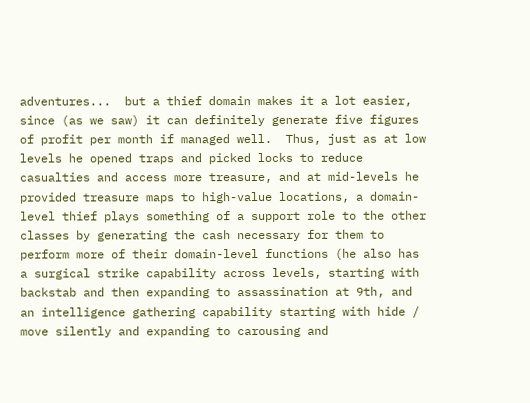adventures...  but a thief domain makes it a lot easier, since (as we saw) it can definitely generate five figures of profit per month if managed well.  Thus, just as at low levels he opened traps and picked locks to reduce casualties and access more treasure, and at mid-levels he provided treasure maps to high-value locations, a domain-level thief plays something of a support role to the other classes by generating the cash necessary for them to perform more of their domain-level functions (he also has a surgical strike capability across levels, starting with backstab and then expanding to assassination at 9th, and an intelligence gathering capability starting with hide / move silently and expanding to carousing and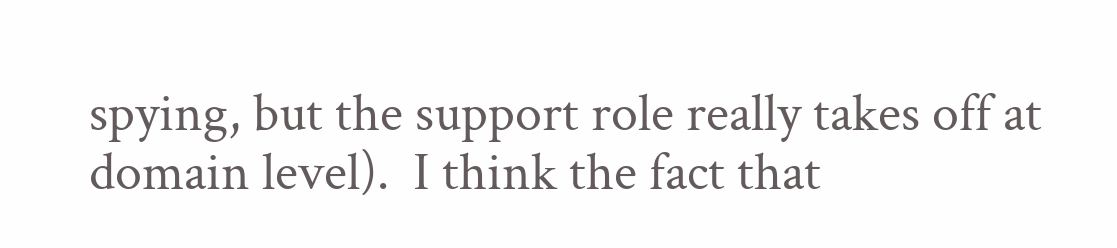spying, but the support role really takes off at domain level).  I think the fact that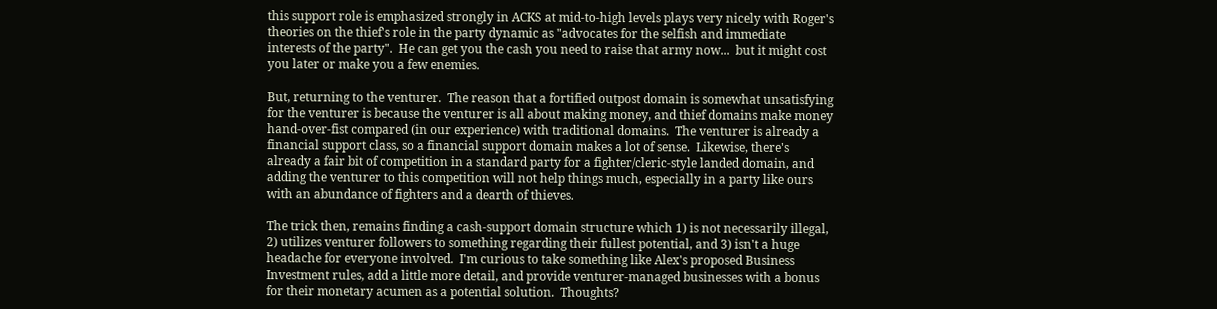this support role is emphasized strongly in ACKS at mid-to-high levels plays very nicely with Roger's theories on the thief's role in the party dynamic as "advocates for the selfish and immediate interests of the party".  He can get you the cash you need to raise that army now...  but it might cost you later or make you a few enemies.

But, returning to the venturer.  The reason that a fortified outpost domain is somewhat unsatisfying for the venturer is because the venturer is all about making money, and thief domains make money hand-over-fist compared (in our experience) with traditional domains.  The venturer is already a financial support class, so a financial support domain makes a lot of sense.  Likewise, there's already a fair bit of competition in a standard party for a fighter/cleric-style landed domain, and adding the venturer to this competition will not help things much, especially in a party like ours with an abundance of fighters and a dearth of thieves.

The trick then, remains finding a cash-support domain structure which 1) is not necessarily illegal, 2) utilizes venturer followers to something regarding their fullest potential, and 3) isn't a huge headache for everyone involved.  I'm curious to take something like Alex's proposed Business Investment rules, add a little more detail, and provide venturer-managed businesses with a bonus for their monetary acumen as a potential solution.  Thoughts?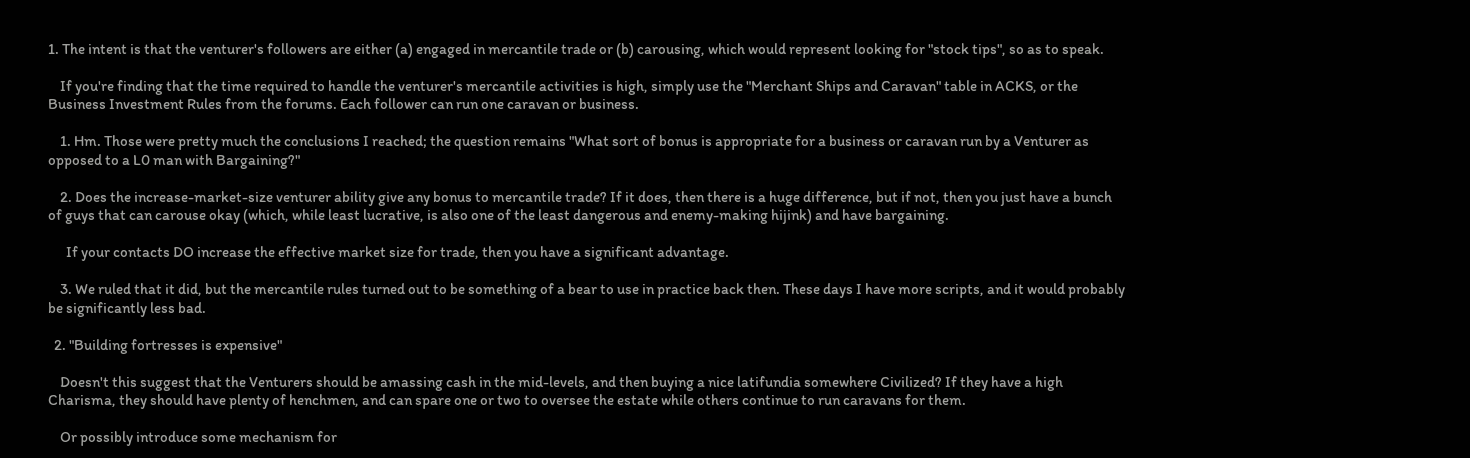1. The intent is that the venturer's followers are either (a) engaged in mercantile trade or (b) carousing, which would represent looking for "stock tips", so as to speak.

    If you're finding that the time required to handle the venturer's mercantile activities is high, simply use the "Merchant Ships and Caravan" table in ACKS, or the Business Investment Rules from the forums. Each follower can run one caravan or business.

    1. Hm. Those were pretty much the conclusions I reached; the question remains "What sort of bonus is appropriate for a business or caravan run by a Venturer as opposed to a L0 man with Bargaining?"

    2. Does the increase-market-size venturer ability give any bonus to mercantile trade? If it does, then there is a huge difference, but if not, then you just have a bunch of guys that can carouse okay (which, while least lucrative, is also one of the least dangerous and enemy-making hijink) and have bargaining.

      If your contacts DO increase the effective market size for trade, then you have a significant advantage.

    3. We ruled that it did, but the mercantile rules turned out to be something of a bear to use in practice back then. These days I have more scripts, and it would probably be significantly less bad.

  2. "Building fortresses is expensive"

    Doesn't this suggest that the Venturers should be amassing cash in the mid-levels, and then buying a nice latifundia somewhere Civilized? If they have a high Charisma, they should have plenty of henchmen, and can spare one or two to oversee the estate while others continue to run caravans for them.

    Or possibly introduce some mechanism for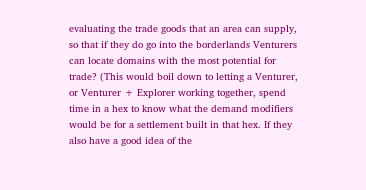evaluating the trade goods that an area can supply, so that if they do go into the borderlands Venturers can locate domains with the most potential for trade? (This would boil down to letting a Venturer, or Venturer + Explorer working together, spend time in a hex to know what the demand modifiers would be for a settlement built in that hex. If they also have a good idea of the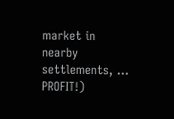market in nearby settlements, ... PROFIT!)